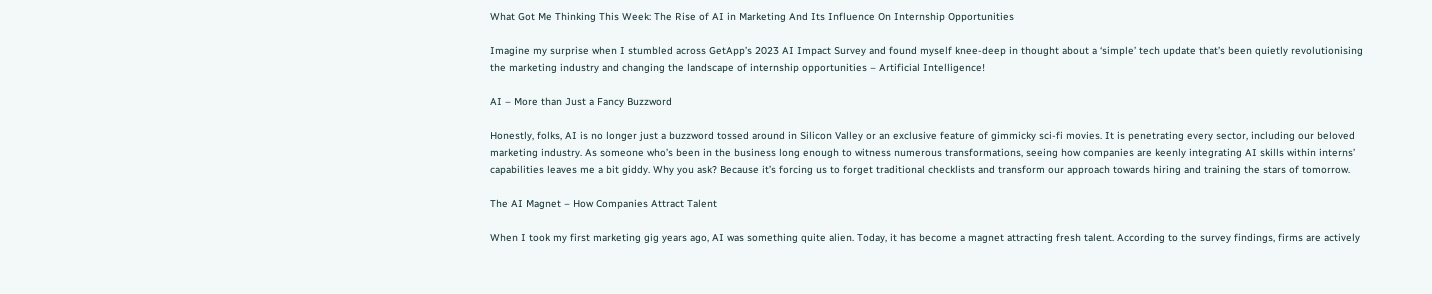What Got Me Thinking This Week: The Rise of AI in Marketing And Its Influence On Internship Opportunities

Imagine my surprise when I stumbled across GetApp’s 2023 AI Impact Survey and found myself knee-deep in thought about a ‘simple’ tech update that’s been quietly revolutionising the marketing industry and changing the landscape of internship opportunities – Artificial Intelligence!

AI – More than Just a Fancy Buzzword

Honestly, folks, AI is no longer just a buzzword tossed around in Silicon Valley or an exclusive feature of gimmicky sci-fi movies. It is penetrating every sector, including our beloved marketing industry. As someone who’s been in the business long enough to witness numerous transformations, seeing how companies are keenly integrating AI skills within interns’ capabilities leaves me a bit giddy. Why you ask? Because it’s forcing us to forget traditional checklists and transform our approach towards hiring and training the stars of tomorrow.

The AI Magnet – How Companies Attract Talent

When I took my first marketing gig years ago, AI was something quite alien. Today, it has become a magnet attracting fresh talent. According to the survey findings, firms are actively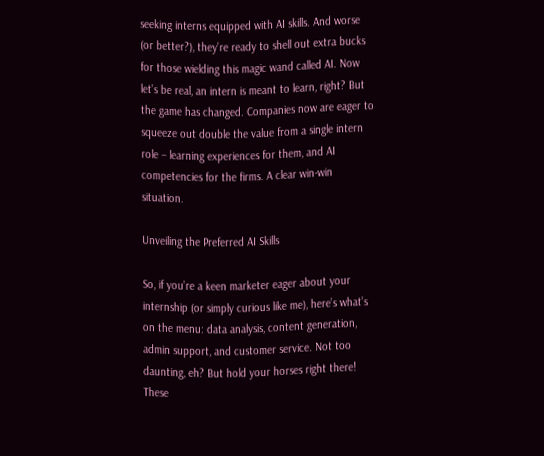seeking interns equipped with AI skills. And worse (or better?), they’re ready to shell out extra bucks for those wielding this magic wand called AI. Now let’s be real, an intern is meant to learn, right? But the game has changed. Companies now are eager to squeeze out double the value from a single intern role – learning experiences for them, and AI competencies for the firms. A clear win-win situation.

Unveiling the Preferred AI Skills

So, if you’re a keen marketer eager about your internship (or simply curious like me), here’s what’s on the menu: data analysis, content generation, admin support, and customer service. Not too daunting, eh? But hold your horses right there! These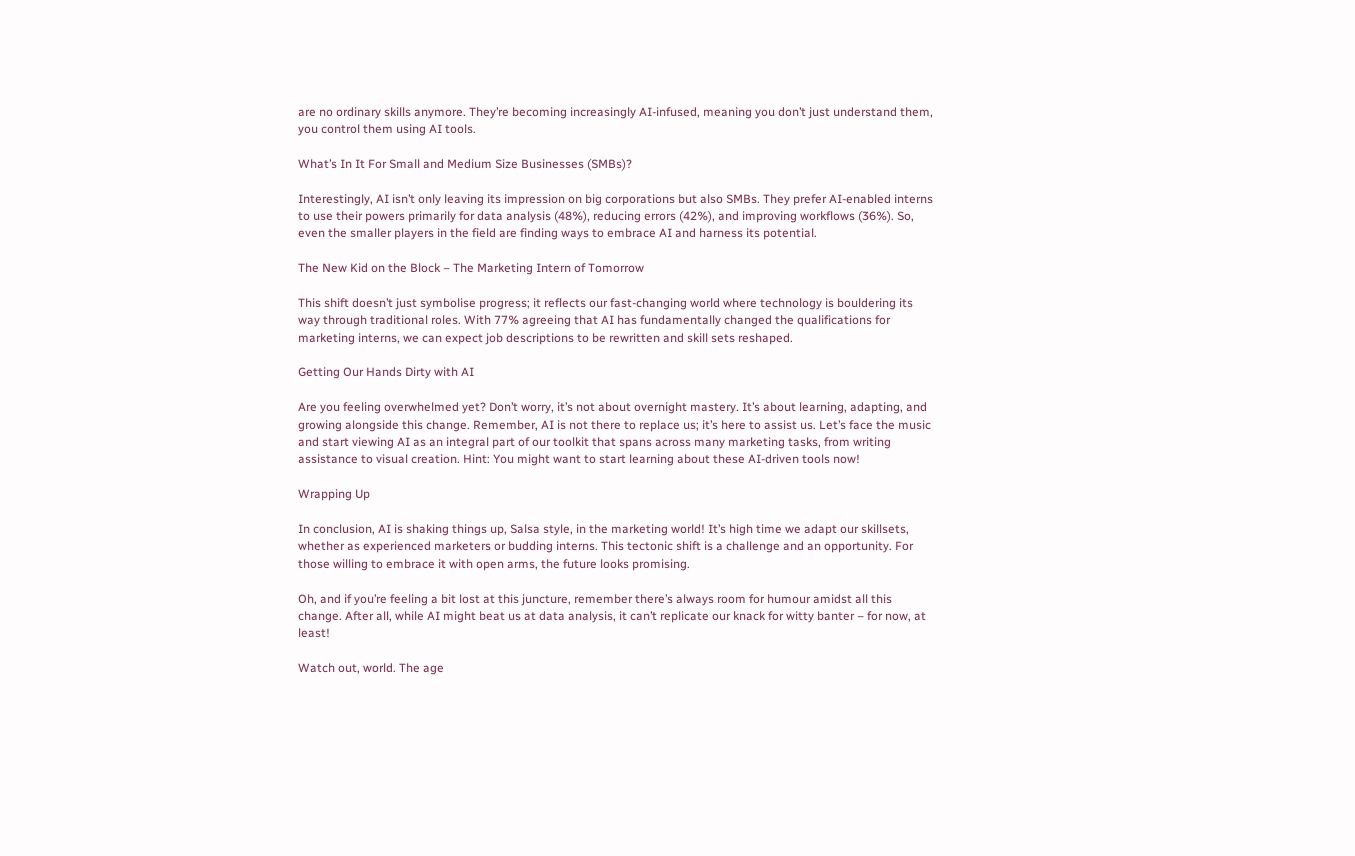are no ordinary skills anymore. They’re becoming increasingly AI-infused, meaning you don’t just understand them, you control them using AI tools.

What’s In It For Small and Medium Size Businesses (SMBs)?

Interestingly, AI isn’t only leaving its impression on big corporations but also SMBs. They prefer AI-enabled interns to use their powers primarily for data analysis (48%), reducing errors (42%), and improving workflows (36%). So, even the smaller players in the field are finding ways to embrace AI and harness its potential.

The New Kid on the Block – The Marketing Intern of Tomorrow

This shift doesn’t just symbolise progress; it reflects our fast-changing world where technology is bouldering its way through traditional roles. With 77% agreeing that AI has fundamentally changed the qualifications for marketing interns, we can expect job descriptions to be rewritten and skill sets reshaped.

Getting Our Hands Dirty with AI

Are you feeling overwhelmed yet? Don’t worry, it’s not about overnight mastery. It’s about learning, adapting, and growing alongside this change. Remember, AI is not there to replace us; it’s here to assist us. Let’s face the music and start viewing AI as an integral part of our toolkit that spans across many marketing tasks, from writing assistance to visual creation. Hint: You might want to start learning about these AI-driven tools now!

Wrapping Up

In conclusion, AI is shaking things up, Salsa style, in the marketing world! It’s high time we adapt our skillsets, whether as experienced marketers or budding interns. This tectonic shift is a challenge and an opportunity. For those willing to embrace it with open arms, the future looks promising.

Oh, and if you’re feeling a bit lost at this juncture, remember there’s always room for humour amidst all this change. After all, while AI might beat us at data analysis, it can’t replicate our knack for witty banter – for now, at least!

Watch out, world. The age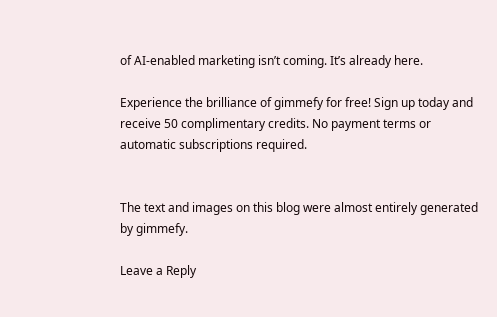of AI-enabled marketing isn’t coming. It’s already here.

Experience the brilliance of gimmefy for free! Sign up today and receive 50 complimentary credits. No payment terms or automatic subscriptions required.


The text and images on this blog were almost entirely generated by gimmefy.

Leave a Reply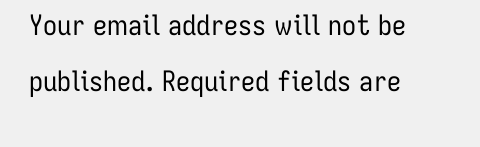Your email address will not be published. Required fields are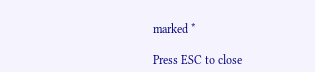marked *

Press ESC to close